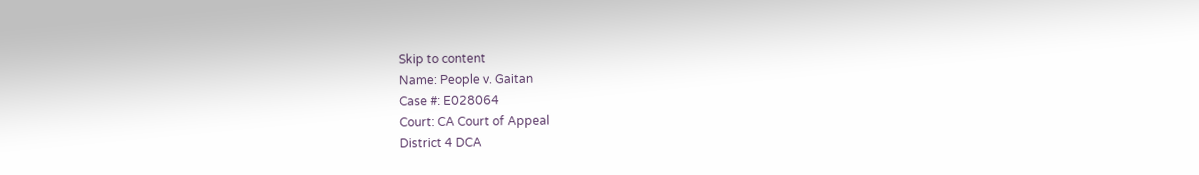Skip to content
Name: People v. Gaitan
Case #: E028064
Court: CA Court of Appeal
District 4 DCA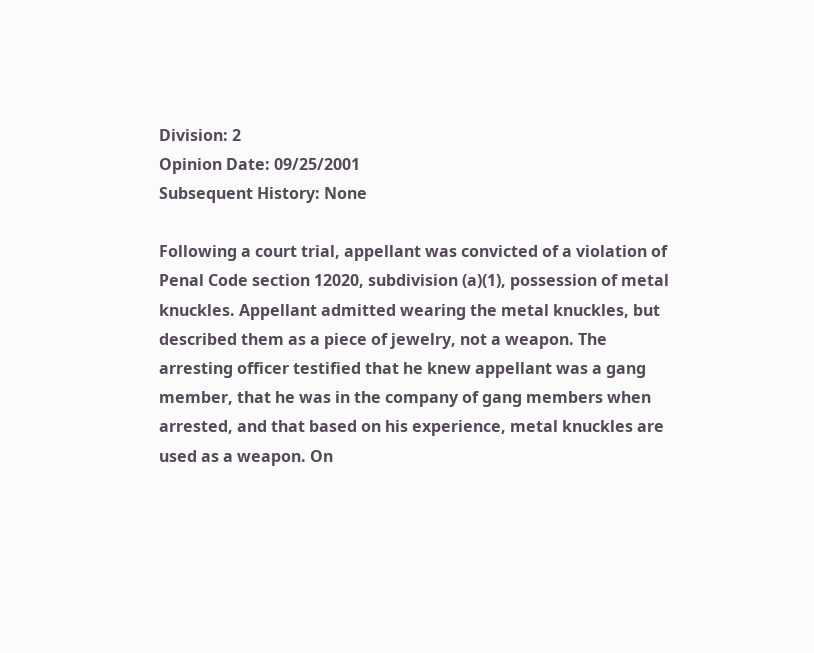Division: 2
Opinion Date: 09/25/2001
Subsequent History: None

Following a court trial, appellant was convicted of a violation of Penal Code section 12020, subdivision (a)(1), possession of metal knuckles. Appellant admitted wearing the metal knuckles, but described them as a piece of jewelry, not a weapon. The arresting officer testified that he knew appellant was a gang member, that he was in the company of gang members when arrested, and that based on his experience, metal knuckles are used as a weapon. On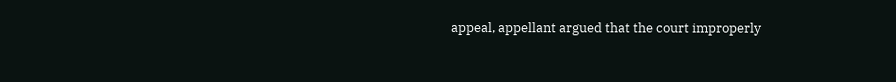appeal, appellant argued that the court improperly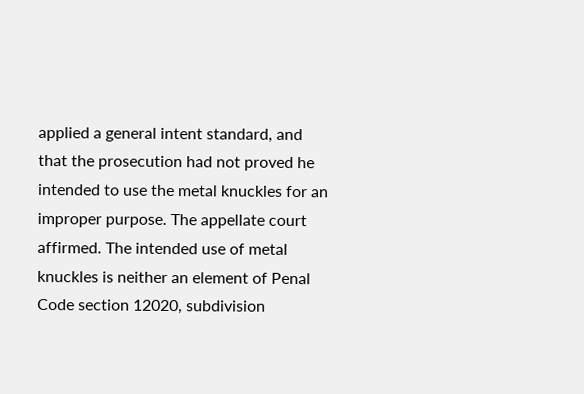applied a general intent standard, and that the prosecution had not proved he intended to use the metal knuckles for an improper purpose. The appellate court affirmed. The intended use of metal knuckles is neither an element of Penal Code section 12020, subdivision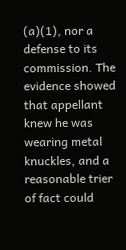(a)(1), nor a defense to its commission. The evidence showed that appellant knew he was wearing metal knuckles, and a reasonable trier of fact could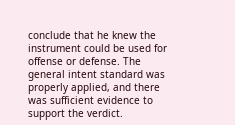conclude that he knew the instrument could be used for offense or defense. The general intent standard was properly applied, and there was sufficient evidence to support the verdict.